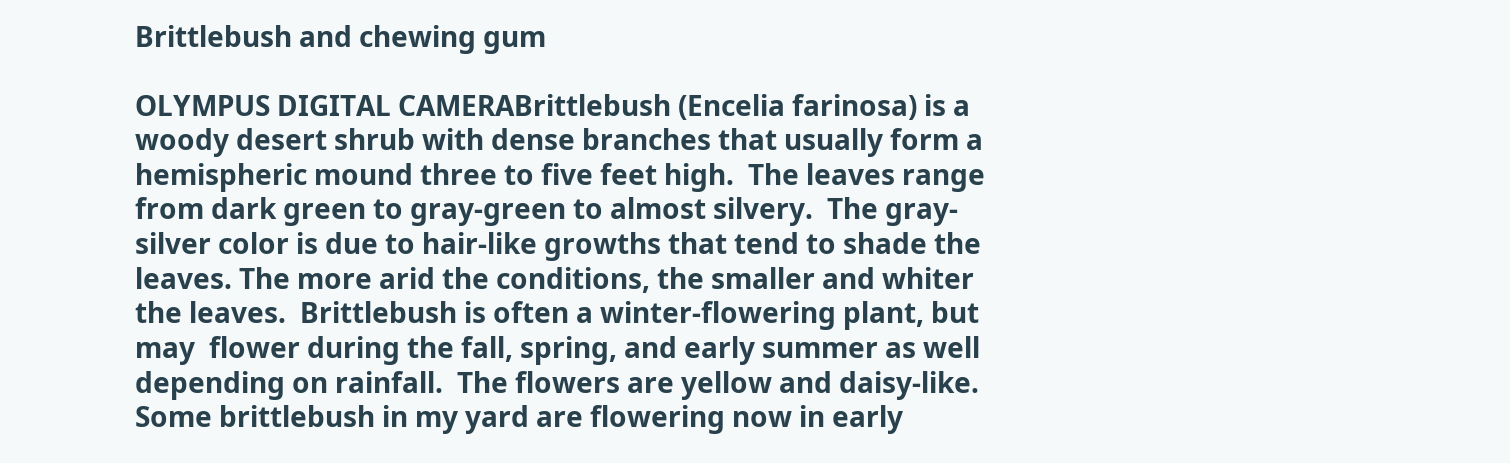Brittlebush and chewing gum

OLYMPUS DIGITAL CAMERABrittlebush (Encelia farinosa) is a woody desert shrub with dense branches that usually form a hemispheric mound three to five feet high.  The leaves range from dark green to gray-green to almost silvery.  The gray-silver color is due to hair-like growths that tend to shade the leaves. The more arid the conditions, the smaller and whiter the leaves.  Brittlebush is often a winter-flowering plant, but may  flower during the fall, spring, and early summer as well depending on rainfall.  The flowers are yellow and daisy-like.  Some brittlebush in my yard are flowering now in early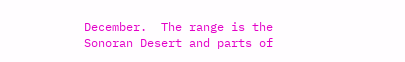December.  The range is the Sonoran Desert and parts of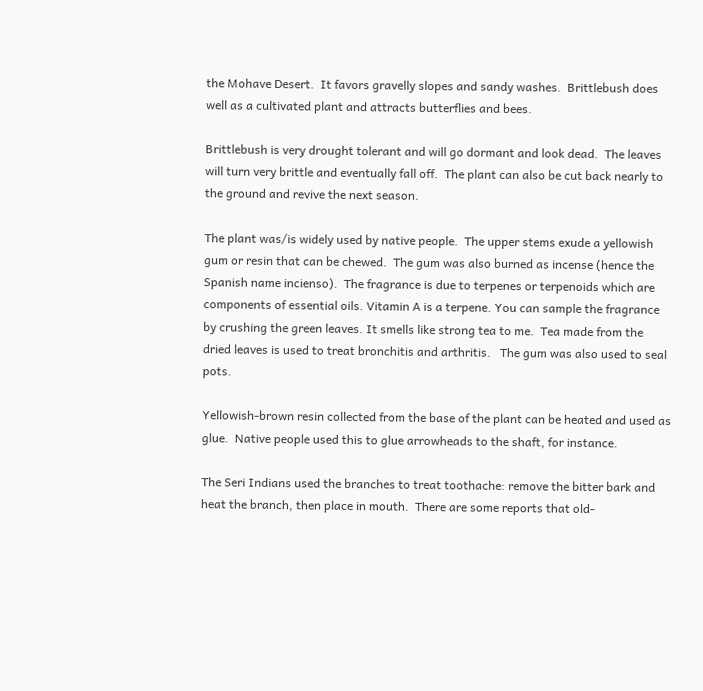the Mohave Desert.  It favors gravelly slopes and sandy washes.  Brittlebush does well as a cultivated plant and attracts butterflies and bees.

Brittlebush is very drought tolerant and will go dormant and look dead.  The leaves will turn very brittle and eventually fall off.  The plant can also be cut back nearly to the ground and revive the next season.

The plant was/is widely used by native people.  The upper stems exude a yellowish gum or resin that can be chewed.  The gum was also burned as incense (hence the Spanish name incienso).  The fragrance is due to terpenes or terpenoids which are components of essential oils. Vitamin A is a terpene. You can sample the fragrance by crushing the green leaves. It smells like strong tea to me.  Tea made from the dried leaves is used to treat bronchitis and arthritis.   The gum was also used to seal pots.

Yellowish-brown resin collected from the base of the plant can be heated and used as glue.  Native people used this to glue arrowheads to the shaft, for instance.

The Seri Indians used the branches to treat toothache: remove the bitter bark and heat the branch, then place in mouth.  There are some reports that old-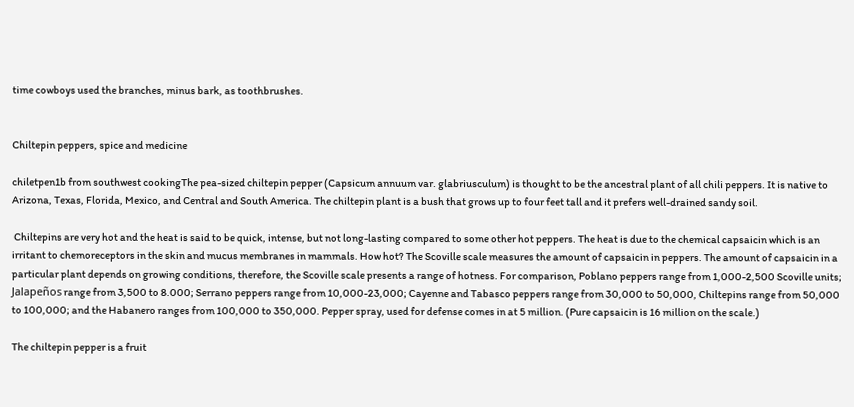time cowboys used the branches, minus bark, as toothbrushes.


Chiltepin peppers, spice and medicine

chiletpen1b from southwest cookingThe pea-sized chiltepin pepper (Capsicum annuum var. glabriusculum) is thought to be the ancestral plant of all chili peppers. It is native to Arizona, Texas, Florida, Mexico, and Central and South America. The chiltepin plant is a bush that grows up to four feet tall and it prefers well-drained sandy soil.

 Chiltepins are very hot and the heat is said to be quick, intense, but not long-lasting compared to some other hot peppers. The heat is due to the chemical capsaicin which is an irritant to chemoreceptors in the skin and mucus membranes in mammals. How hot? The Scoville scale measures the amount of capsaicin in peppers. The amount of capsaicin in a particular plant depends on growing conditions, therefore, the Scoville scale presents a range of hotness. For comparison, Poblano peppers range from 1,000-2,500 Scoville units; Jalapeños range from 3,500 to 8.000; Serrano peppers range from 10,000-23,000; Cayenne and Tabasco peppers range from 30,000 to 50,000, Chiltepins range from 50,000 to 100,000; and the Habanero ranges from 100,000 to 350,000. Pepper spray, used for defense comes in at 5 million. (Pure capsaicin is 16 million on the scale.)

The chiltepin pepper is a fruit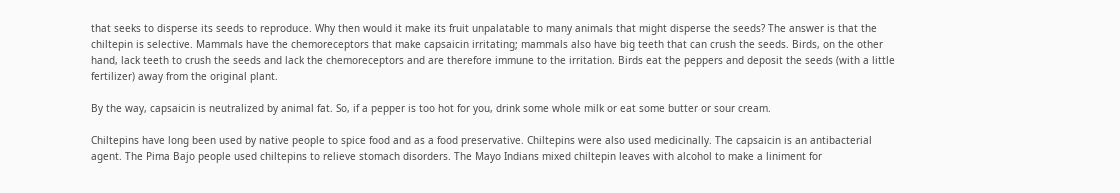that seeks to disperse its seeds to reproduce. Why then would it make its fruit unpalatable to many animals that might disperse the seeds? The answer is that the chiltepin is selective. Mammals have the chemoreceptors that make capsaicin irritating; mammals also have big teeth that can crush the seeds. Birds, on the other hand, lack teeth to crush the seeds and lack the chemoreceptors and are therefore immune to the irritation. Birds eat the peppers and deposit the seeds (with a little fertilizer) away from the original plant.

By the way, capsaicin is neutralized by animal fat. So, if a pepper is too hot for you, drink some whole milk or eat some butter or sour cream.

Chiltepins have long been used by native people to spice food and as a food preservative. Chiltepins were also used medicinally. The capsaicin is an antibacterial agent. The Pima Bajo people used chiltepins to relieve stomach disorders. The Mayo Indians mixed chiltepin leaves with alcohol to make a liniment for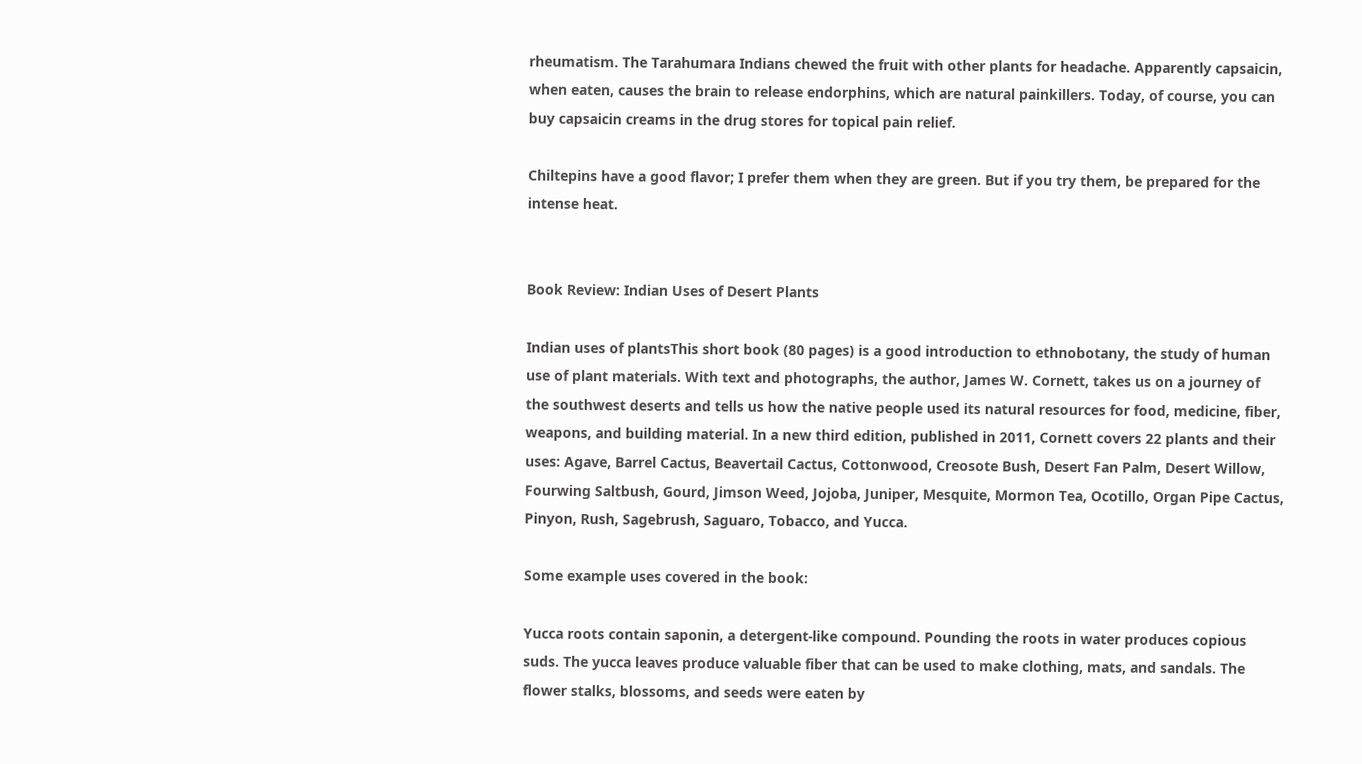rheumatism. The Tarahumara Indians chewed the fruit with other plants for headache. Apparently capsaicin, when eaten, causes the brain to release endorphins, which are natural painkillers. Today, of course, you can buy capsaicin creams in the drug stores for topical pain relief.

Chiltepins have a good flavor; I prefer them when they are green. But if you try them, be prepared for the intense heat.


Book Review: Indian Uses of Desert Plants

Indian uses of plantsThis short book (80 pages) is a good introduction to ethnobotany, the study of human use of plant materials. With text and photographs, the author, James W. Cornett, takes us on a journey of the southwest deserts and tells us how the native people used its natural resources for food, medicine, fiber, weapons, and building material. In a new third edition, published in 2011, Cornett covers 22 plants and their uses: Agave, Barrel Cactus, Beavertail Cactus, Cottonwood, Creosote Bush, Desert Fan Palm, Desert Willow, Fourwing Saltbush, Gourd, Jimson Weed, Jojoba, Juniper, Mesquite, Mormon Tea, Ocotillo, Organ Pipe Cactus, Pinyon, Rush, Sagebrush, Saguaro, Tobacco, and Yucca.

Some example uses covered in the book:

Yucca roots contain saponin, a detergent-like compound. Pounding the roots in water produces copious suds. The yucca leaves produce valuable fiber that can be used to make clothing, mats, and sandals. The flower stalks, blossoms, and seeds were eaten by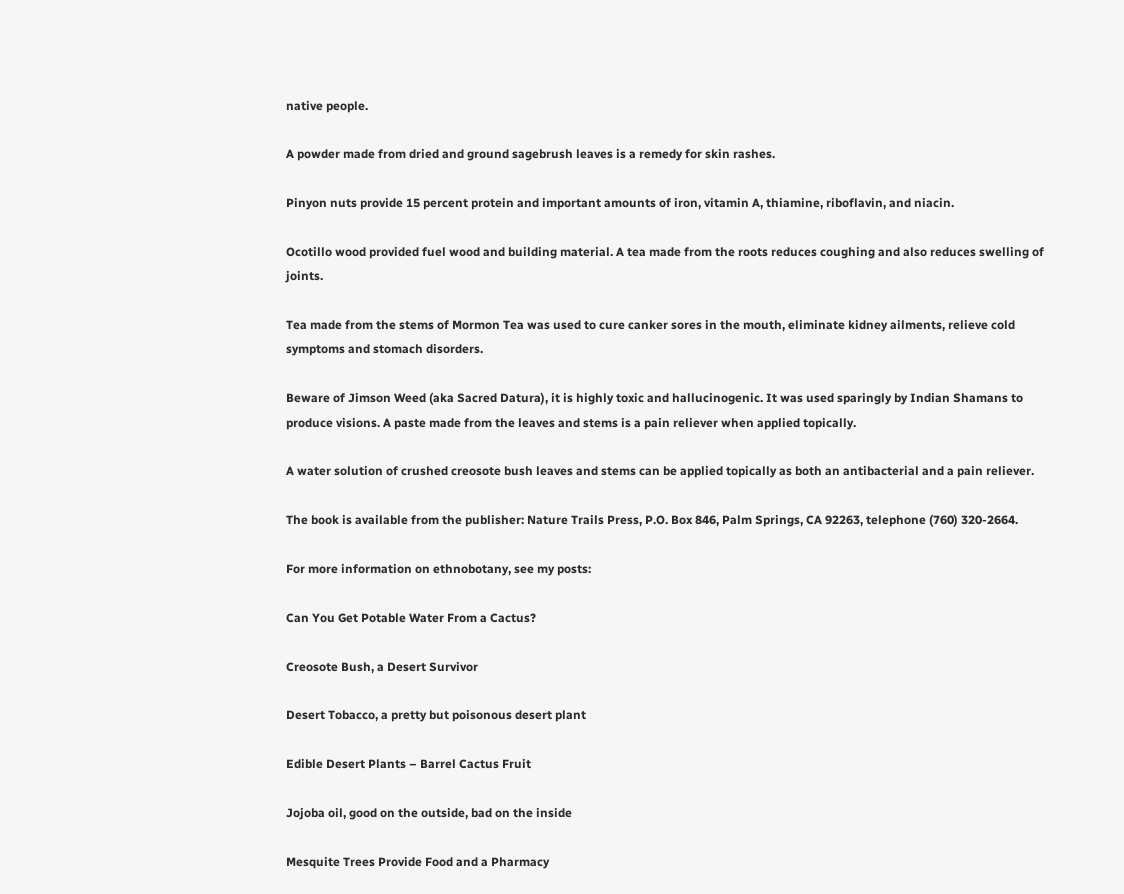native people.

A powder made from dried and ground sagebrush leaves is a remedy for skin rashes.

Pinyon nuts provide 15 percent protein and important amounts of iron, vitamin A, thiamine, riboflavin, and niacin.

Ocotillo wood provided fuel wood and building material. A tea made from the roots reduces coughing and also reduces swelling of joints.

Tea made from the stems of Mormon Tea was used to cure canker sores in the mouth, eliminate kidney ailments, relieve cold symptoms and stomach disorders.

Beware of Jimson Weed (aka Sacred Datura), it is highly toxic and hallucinogenic. It was used sparingly by Indian Shamans to produce visions. A paste made from the leaves and stems is a pain reliever when applied topically.

A water solution of crushed creosote bush leaves and stems can be applied topically as both an antibacterial and a pain reliever.

The book is available from the publisher: Nature Trails Press, P.O. Box 846, Palm Springs, CA 92263, telephone (760) 320-2664.

For more information on ethnobotany, see my posts:

Can You Get Potable Water From a Cactus?

Creosote Bush, a Desert Survivor

Desert Tobacco, a pretty but poisonous desert plant

Edible Desert Plants – Barrel Cactus Fruit

Jojoba oil, good on the outside, bad on the inside

Mesquite Trees Provide Food and a Pharmacy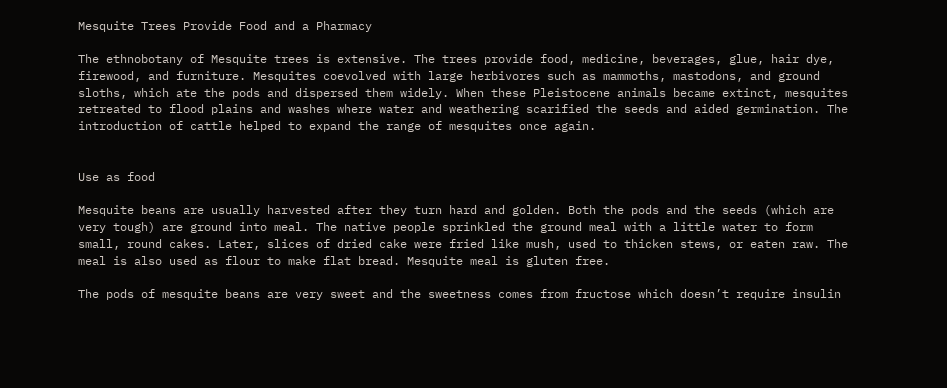Mesquite Trees Provide Food and a Pharmacy

The ethnobotany of Mesquite trees is extensive. The trees provide food, medicine, beverages, glue, hair dye, firewood, and furniture. Mesquites coevolved with large herbivores such as mammoths, mastodons, and ground sloths, which ate the pods and dispersed them widely. When these Pleistocene animals became extinct, mesquites retreated to flood plains and washes where water and weathering scarified the seeds and aided germination. The introduction of cattle helped to expand the range of mesquites once again.


Use as food

Mesquite beans are usually harvested after they turn hard and golden. Both the pods and the seeds (which are very tough) are ground into meal. The native people sprinkled the ground meal with a little water to form small, round cakes. Later, slices of dried cake were fried like mush, used to thicken stews, or eaten raw. The meal is also used as flour to make flat bread. Mesquite meal is gluten free.

The pods of mesquite beans are very sweet and the sweetness comes from fructose which doesn’t require insulin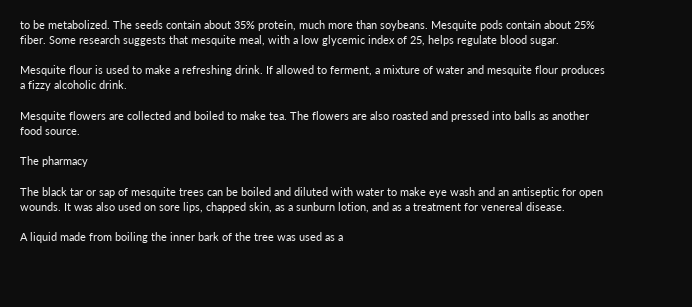to be metabolized. The seeds contain about 35% protein, much more than soybeans. Mesquite pods contain about 25% fiber. Some research suggests that mesquite meal, with a low glycemic index of 25, helps regulate blood sugar.

Mesquite flour is used to make a refreshing drink. If allowed to ferment, a mixture of water and mesquite flour produces a fizzy alcoholic drink.

Mesquite flowers are collected and boiled to make tea. The flowers are also roasted and pressed into balls as another food source.

The pharmacy

The black tar or sap of mesquite trees can be boiled and diluted with water to make eye wash and an antiseptic for open wounds. It was also used on sore lips, chapped skin, as a sunburn lotion, and as a treatment for venereal disease.

A liquid made from boiling the inner bark of the tree was used as a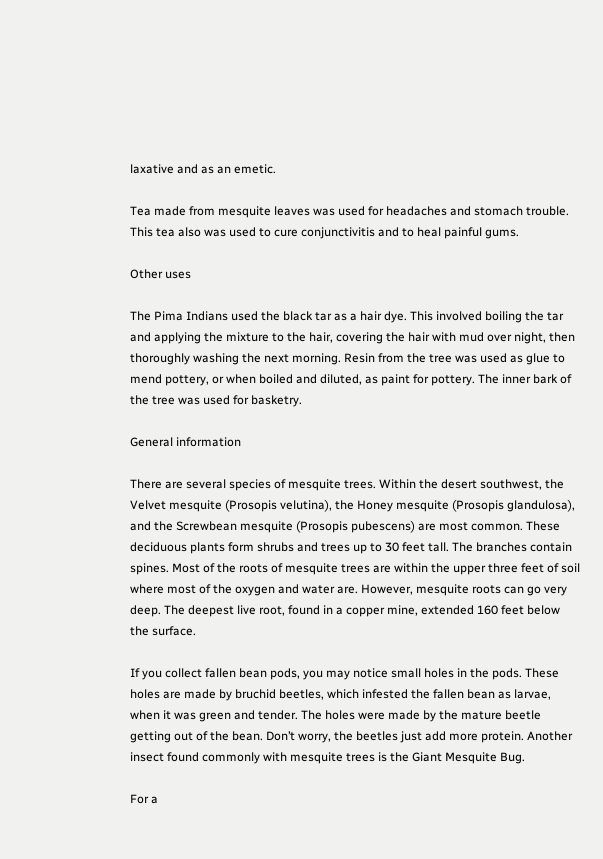laxative and as an emetic.

Tea made from mesquite leaves was used for headaches and stomach trouble. This tea also was used to cure conjunctivitis and to heal painful gums.

Other uses

The Pima Indians used the black tar as a hair dye. This involved boiling the tar and applying the mixture to the hair, covering the hair with mud over night, then thoroughly washing the next morning. Resin from the tree was used as glue to mend pottery, or when boiled and diluted, as paint for pottery. The inner bark of the tree was used for basketry.

General information

There are several species of mesquite trees. Within the desert southwest, the Velvet mesquite (Prosopis velutina), the Honey mesquite (Prosopis glandulosa), and the Screwbean mesquite (Prosopis pubescens) are most common. These deciduous plants form shrubs and trees up to 30 feet tall. The branches contain spines. Most of the roots of mesquite trees are within the upper three feet of soil where most of the oxygen and water are. However, mesquite roots can go very deep. The deepest live root, found in a copper mine, extended 160 feet below the surface.

If you collect fallen bean pods, you may notice small holes in the pods. These holes are made by bruchid beetles, which infested the fallen bean as larvae, when it was green and tender. The holes were made by the mature beetle getting out of the bean. Don’t worry, the beetles just add more protein. Another insect found commonly with mesquite trees is the Giant Mesquite Bug.

For a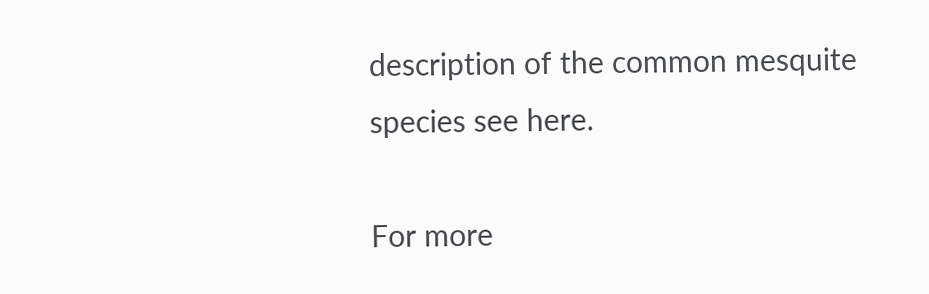description of the common mesquite species see here.

For more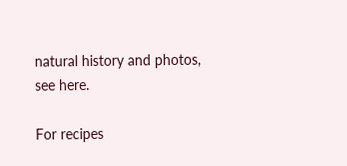natural history and photos, see here.

For recipes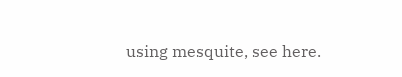using mesquite, see here.